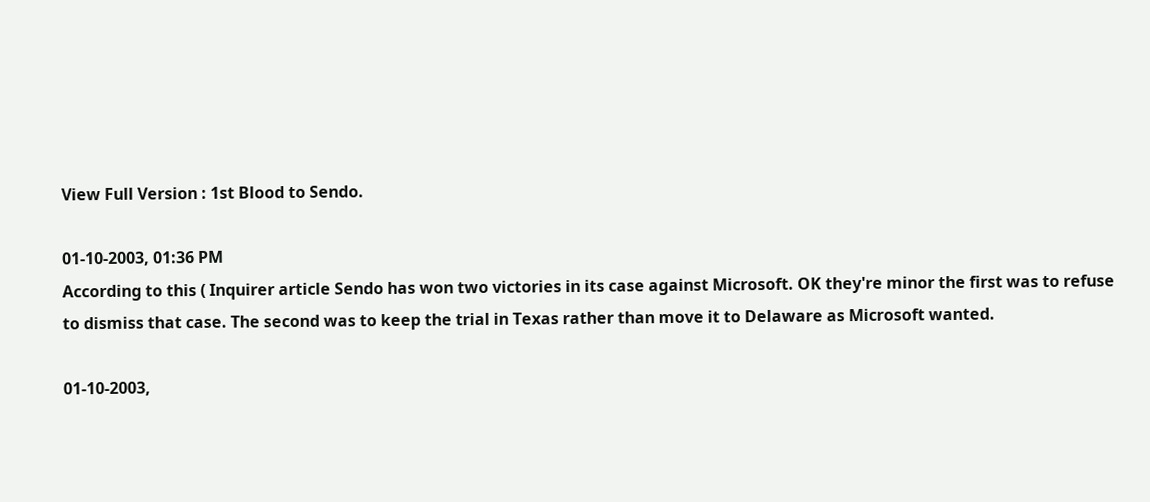View Full Version : 1st Blood to Sendo.

01-10-2003, 01:36 PM
According to this ( Inquirer article Sendo has won two victories in its case against Microsoft. OK they're minor the first was to refuse to dismiss that case. The second was to keep the trial in Texas rather than move it to Delaware as Microsoft wanted.

01-10-2003,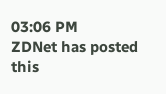03:06 PM
ZDNet has posted this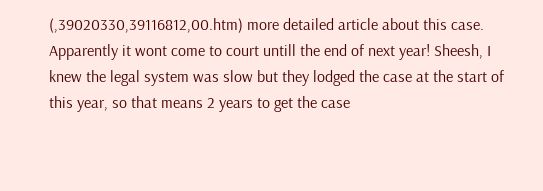(,39020330,39116812,00.htm) more detailed article about this case. Apparently it wont come to court untill the end of next year! Sheesh, I knew the legal system was slow but they lodged the case at the start of this year, so that means 2 years to get the case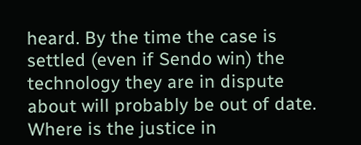heard. By the time the case is settled (even if Sendo win) the technology they are in dispute about will probably be out of date. Where is the justice in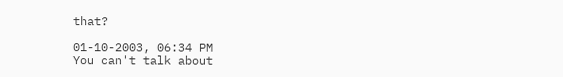that?

01-10-2003, 06:34 PM
You can't talk about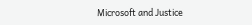Microsoft and Justice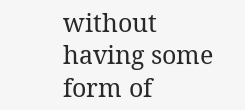without having some form of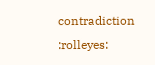contradiction :rolleyes: